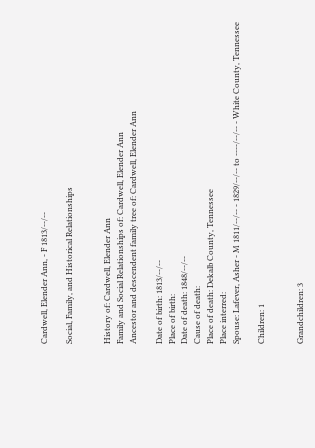Cardwell, Elender Ann, - F 1813/--/--

Social, Family, and Historical Relationships


History of: Cardwell, Elender Ann
Family and Social Relationships of: Cardwell, Elender Ann
Ancestor and descendent family tree of: Cardwell, Elender Ann

Date of birth: 1813/--/--
Place of birth:
Date of death: 1848/--/--
Cause of death:
Place of death: Dekalb County, Tennessee
Place interred:
Spouse: Lafever, Asher - M 1811/--/-- - 1829/--/-- to ----/--/-- - White County, Tennessee

Children: 1


Grandchildren: 3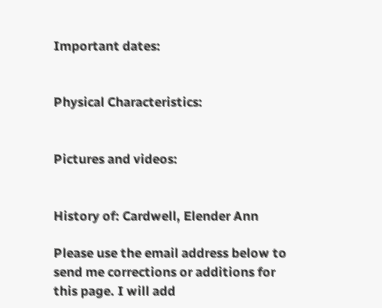Important dates:


Physical Characteristics:


Pictures and videos:


History of: Cardwell, Elender Ann

Please use the email address below to send me corrections or additions for this page. I will add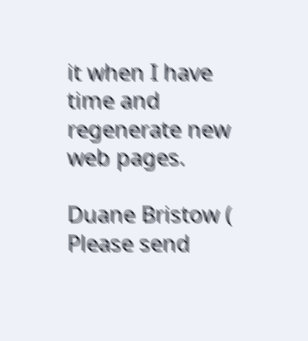it when I have time and regenerate new web pages.

Duane Bristow (
Please send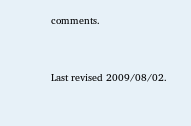comments.


Last revised 2009/08/02.